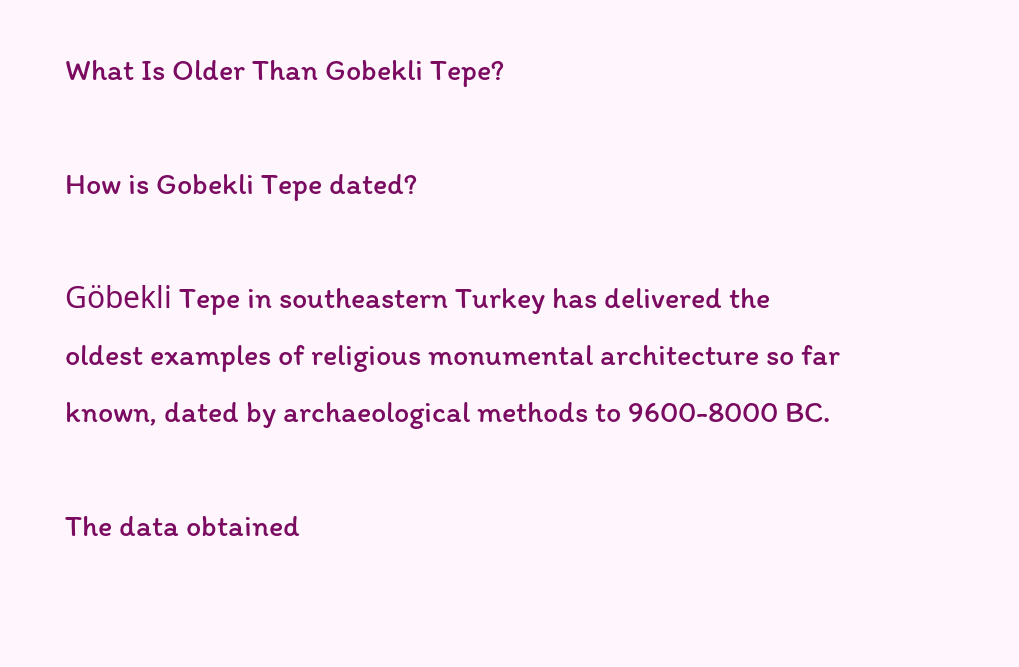What Is Older Than Gobekli Tepe?

How is Gobekli Tepe dated?

Göbekli Tepe in southeastern Turkey has delivered the oldest examples of religious monumental architecture so far known, dated by archaeological methods to 9600-8000 BC.

The data obtained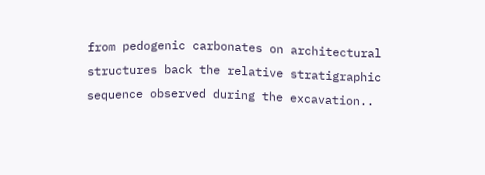from pedogenic carbonates on architectural structures back the relative stratigraphic sequence observed during the excavation..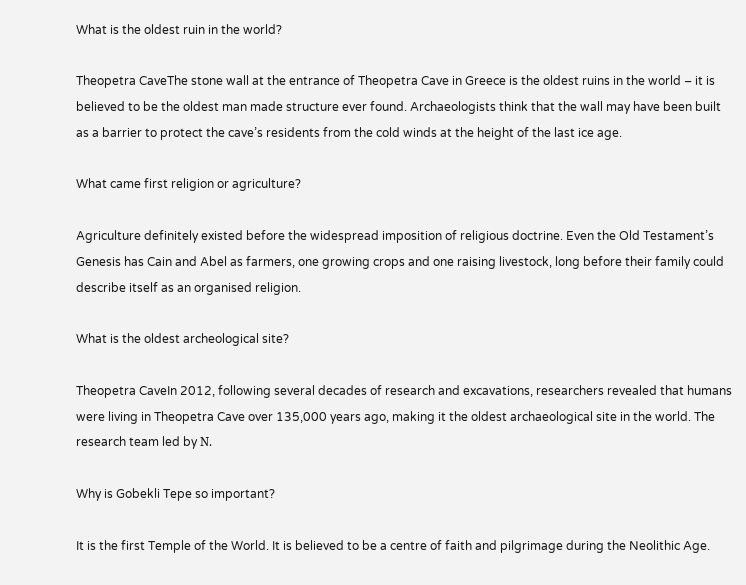What is the oldest ruin in the world?

Theopetra CaveThe stone wall at the entrance of Theopetra Cave in Greece is the oldest ruins in the world – it is believed to be the oldest man made structure ever found. Archaeologists think that the wall may have been built as a barrier to protect the cave’s residents from the cold winds at the height of the last ice age.

What came first religion or agriculture?

Agriculture definitely existed before the widespread imposition of religious doctrine. Even the Old Testament’s Genesis has Cain and Abel as farmers, one growing crops and one raising livestock, long before their family could describe itself as an organised religion.

What is the oldest archeological site?

Theopetra CaveIn 2012, following several decades of research and excavations, researchers revealed that humans were living in Theopetra Cave over 135,000 years ago, making it the oldest archaeological site in the world. The research team led by Ν.

Why is Gobekli Tepe so important?

It is the first Temple of the World. It is believed to be a centre of faith and pilgrimage during the Neolithic Age.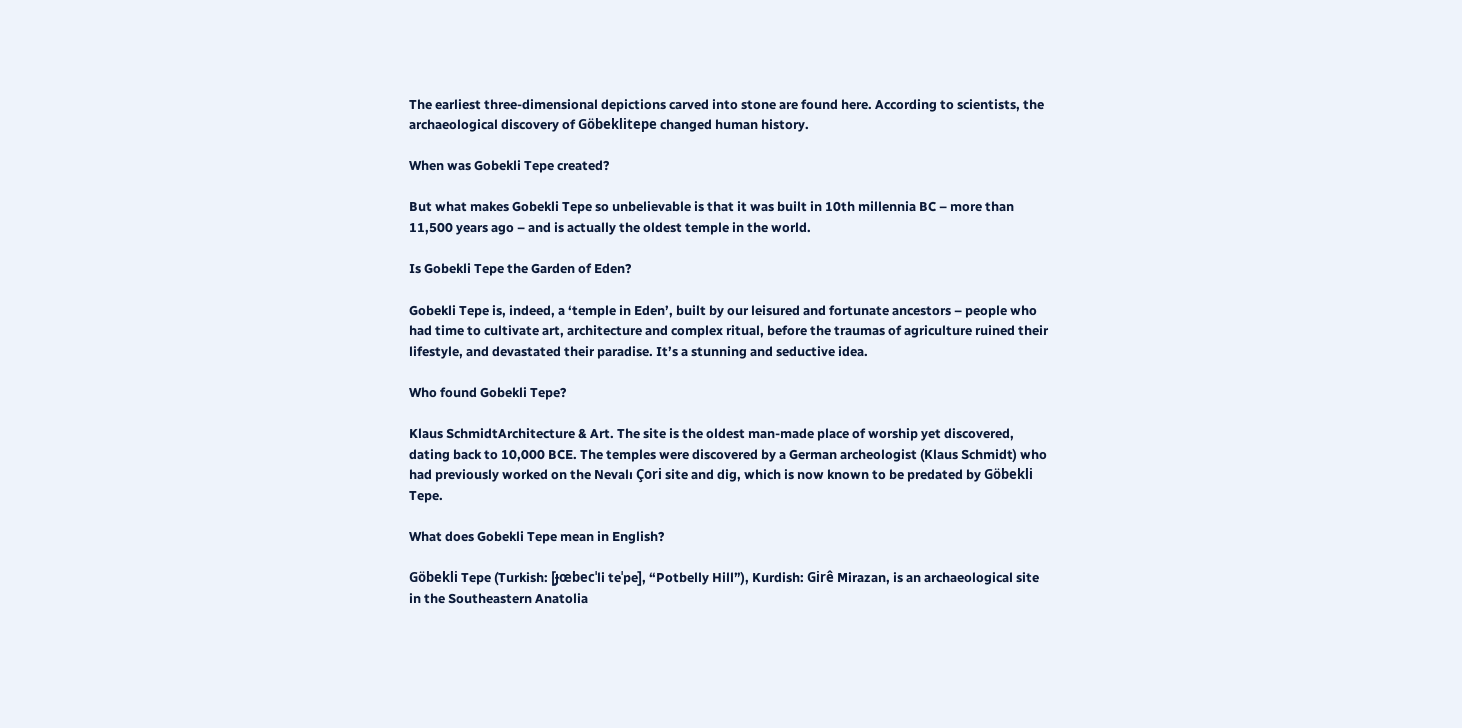The earliest three-dimensional depictions carved into stone are found here. According to scientists, the archaeological discovery of Göbeklitepe changed human history.

When was Gobekli Tepe created?

But what makes Gobekli Tepe so unbelievable is that it was built in 10th millennia BC – more than 11,500 years ago – and is actually the oldest temple in the world.

Is Gobekli Tepe the Garden of Eden?

Gobekli Tepe is, indeed, a ‘temple in Eden’, built by our leisured and fortunate ancestors – people who had time to cultivate art, architecture and complex ritual, before the traumas of agriculture ruined their lifestyle, and devastated their paradise. It’s a stunning and seductive idea.

Who found Gobekli Tepe?

Klaus SchmidtArchitecture & Art. The site is the oldest man-made place of worship yet discovered, dating back to 10,000 BCE. The temples were discovered by a German archeologist (Klaus Schmidt) who had previously worked on the Nevalı Çori site and dig, which is now known to be predated by Göbekli Tepe.

What does Gobekli Tepe mean in English?

Göbekli Tepe (Turkish: [ɟœbecˈli teˈpe], “Potbelly Hill”), Kurdish: Girê Mirazan, is an archaeological site in the Southeastern Anatolia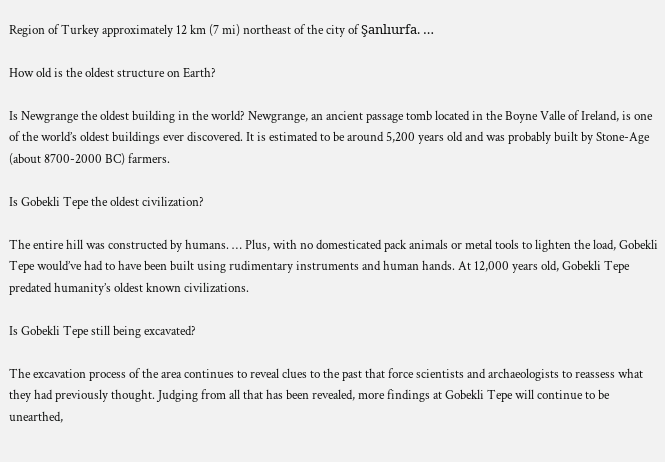Region of Turkey approximately 12 km (7 mi) northeast of the city of Şanlıurfa. …

How old is the oldest structure on Earth?

Is Newgrange the oldest building in the world? Newgrange, an ancient passage tomb located in the Boyne Valle of Ireland, is one of the world’s oldest buildings ever discovered. It is estimated to be around 5,200 years old and was probably built by Stone-Age (about 8700-2000 BC) farmers.

Is Gobekli Tepe the oldest civilization?

The entire hill was constructed by humans. … Plus, with no domesticated pack animals or metal tools to lighten the load, Gobekli Tepe would’ve had to have been built using rudimentary instruments and human hands. At 12,000 years old, Gobekli Tepe predated humanity’s oldest known civilizations.

Is Gobekli Tepe still being excavated?

The excavation process of the area continues to reveal clues to the past that force scientists and archaeologists to reassess what they had previously thought. Judging from all that has been revealed, more findings at Gobekli Tepe will continue to be unearthed,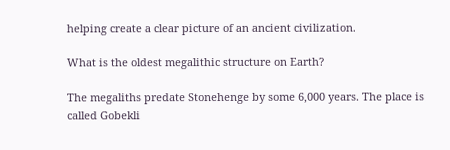helping create a clear picture of an ancient civilization.

What is the oldest megalithic structure on Earth?

The megaliths predate Stonehenge by some 6,000 years. The place is called Gobekli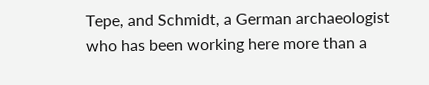Tepe, and Schmidt, a German archaeologist who has been working here more than a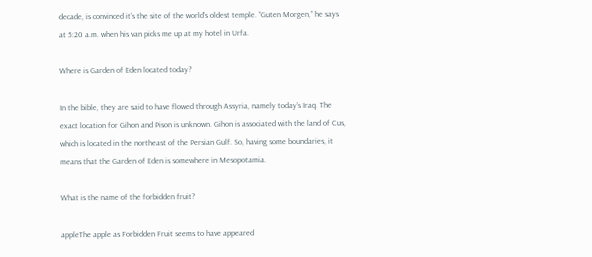decade, is convinced it’s the site of the world’s oldest temple. “Guten Morgen,” he says at 5:20 a.m. when his van picks me up at my hotel in Urfa.

Where is Garden of Eden located today?

In the bible, they are said to have flowed through Assyria, namely today’s Iraq. The exact location for Gihon and Pison is unknown. Gihon is associated with the land of Cus, which is located in the northeast of the Persian Gulf. So, having some boundaries, it means that the Garden of Eden is somewhere in Mesopotamia.

What is the name of the forbidden fruit?

appleThe apple as Forbidden Fruit seems to have appeared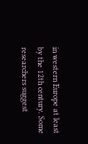in western Europe at least by the 12th century. Some researchers suggest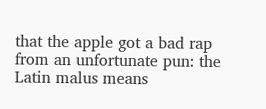that the apple got a bad rap from an unfortunate pun: the Latin malus means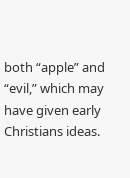both “apple” and “evil,” which may have given early Christians ideas.